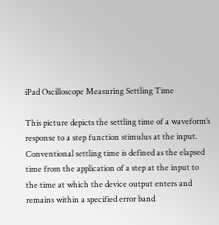iPad Oscilloscope Measuring Settling Time

This picture depicts the settling time of a waveform’s response to a step function stimulus at the input. Conventional settling time is defined as the elapsed time from the application of a step at the input to the time at which the device output enters and remains within a specified error band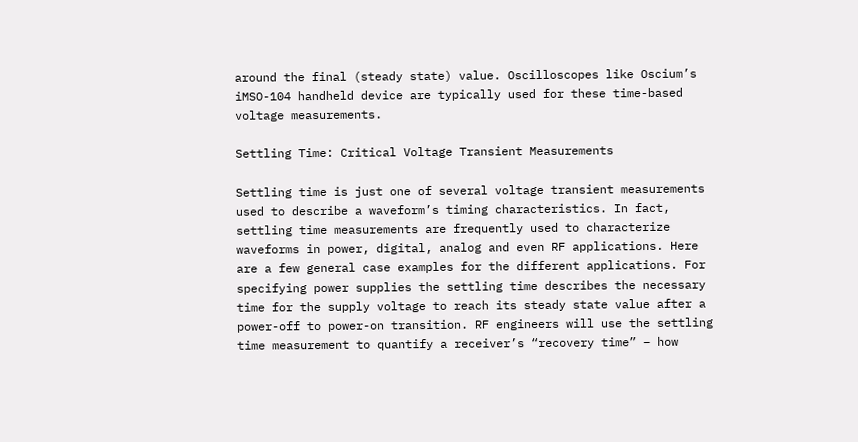around the final (steady state) value. Oscilloscopes like Oscium’s iMSO-104 handheld device are typically used for these time-based voltage measurements.

Settling Time: Critical Voltage Transient Measurements

Settling time is just one of several voltage transient measurements used to describe a waveform’s timing characteristics. In fact, settling time measurements are frequently used to characterize waveforms in power, digital, analog and even RF applications. Here are a few general case examples for the different applications. For specifying power supplies the settling time describes the necessary time for the supply voltage to reach its steady state value after a power-off to power-on transition. RF engineers will use the settling time measurement to quantify a receiver’s “recovery time” – how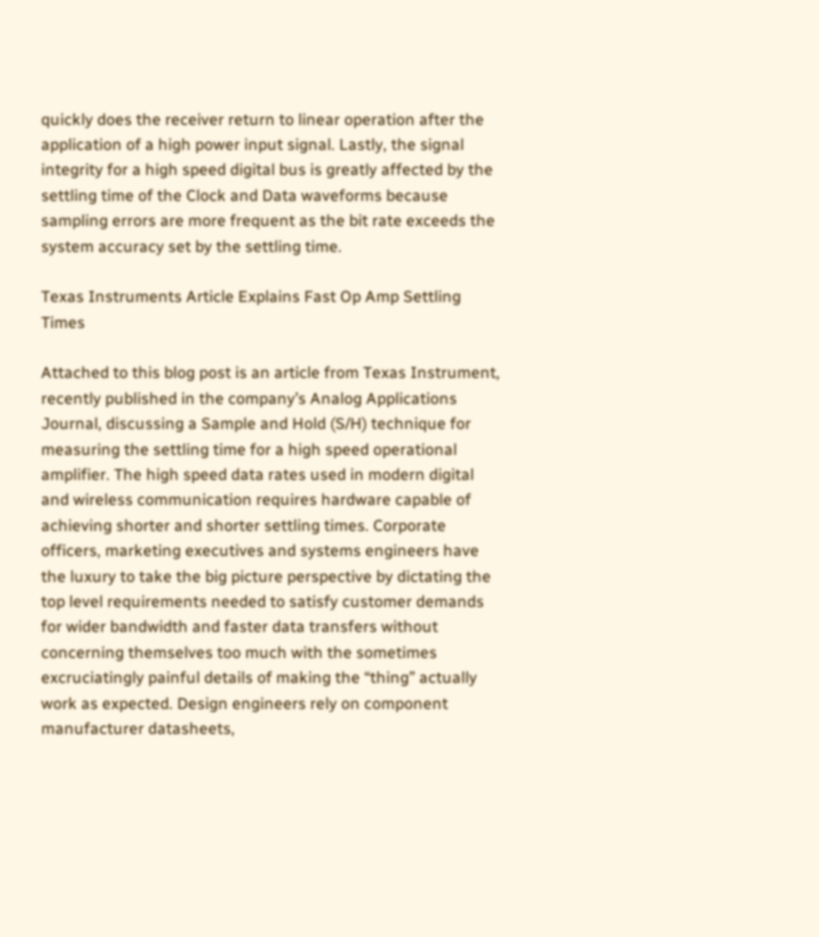quickly does the receiver return to linear operation after the application of a high power input signal. Lastly, the signal integrity for a high speed digital bus is greatly affected by the settling time of the Clock and Data waveforms because sampling errors are more frequent as the bit rate exceeds the system accuracy set by the settling time.

Texas Instruments Article Explains Fast Op Amp Settling Times

Attached to this blog post is an article from Texas Instrument, recently published in the company’s Analog Applications Journal, discussing a Sample and Hold (S/H) technique for measuring the settling time for a high speed operational amplifier. The high speed data rates used in modern digital and wireless communication requires hardware capable of achieving shorter and shorter settling times. Corporate officers, marketing executives and systems engineers have the luxury to take the big picture perspective by dictating the top level requirements needed to satisfy customer demands for wider bandwidth and faster data transfers without concerning themselves too much with the sometimes excruciatingly painful details of making the “thing” actually work as expected. Design engineers rely on component manufacturer datasheets,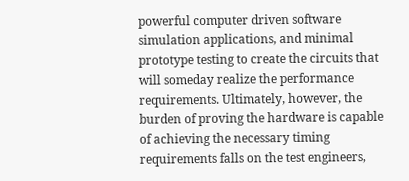powerful computer driven software simulation applications, and minimal prototype testing to create the circuits that will someday realize the performance requirements. Ultimately, however, the burden of proving the hardware is capable of achieving the necessary timing requirements falls on the test engineers,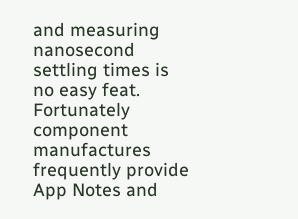and measuring nanosecond settling times is no easy feat. Fortunately component manufactures frequently provide App Notes and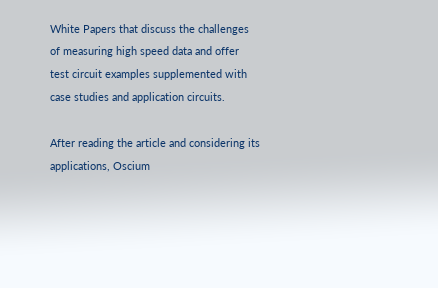White Papers that discuss the challenges of measuring high speed data and offer test circuit examples supplemented with case studies and application circuits.

After reading the article and considering its applications, Oscium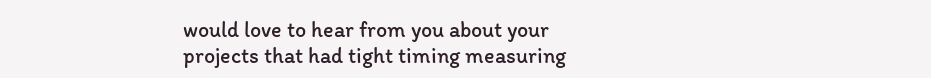would love to hear from you about your projects that had tight timing measuring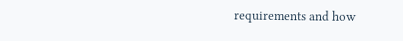requirements and how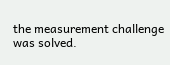the measurement challenge was solved.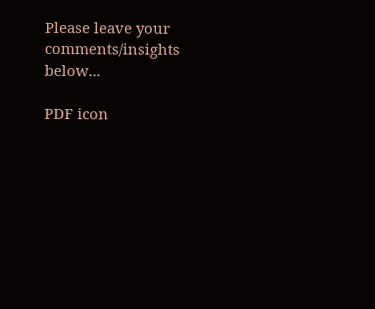Please leave your comments/insights below...

PDF icon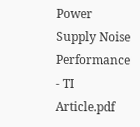Power Supply Noise Performance - TI Article.pdf